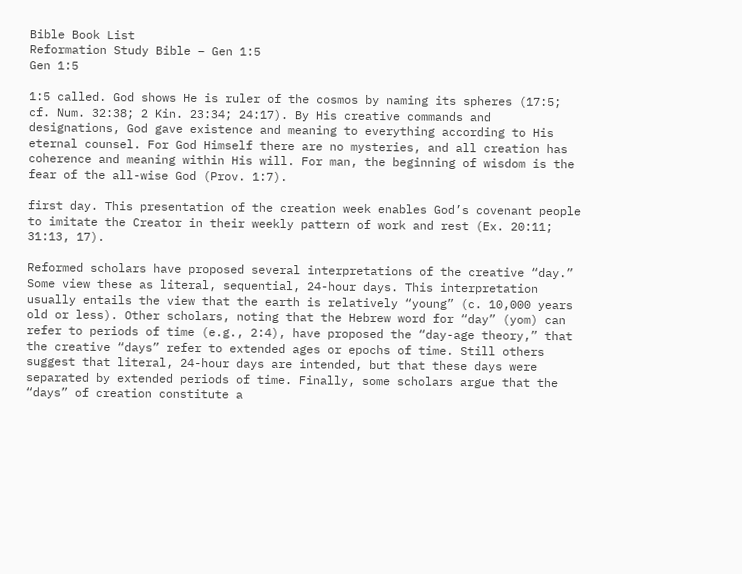Bible Book List
Reformation Study Bible – Gen 1:5
Gen 1:5

1:5 called. God shows He is ruler of the cosmos by naming its spheres (17:5; cf. Num. 32:38; 2 Kin. 23:34; 24:17). By His creative commands and designations, God gave existence and meaning to everything according to His eternal counsel. For God Himself there are no mysteries, and all creation has coherence and meaning within His will. For man, the beginning of wisdom is the fear of the all-wise God (Prov. 1:7).

first day. This presentation of the creation week enables God’s covenant people to imitate the Creator in their weekly pattern of work and rest (Ex. 20:11; 31:13, 17).

Reformed scholars have proposed several interpretations of the creative “day.” Some view these as literal, sequential, 24-hour days. This interpretation usually entails the view that the earth is relatively “young” (c. 10,000 years old or less). Other scholars, noting that the Hebrew word for “day” (yom) can refer to periods of time (e.g., 2:4), have proposed the “day-age theory,” that the creative “days” refer to extended ages or epochs of time. Still others suggest that literal, 24-hour days are intended, but that these days were separated by extended periods of time. Finally, some scholars argue that the “days” of creation constitute a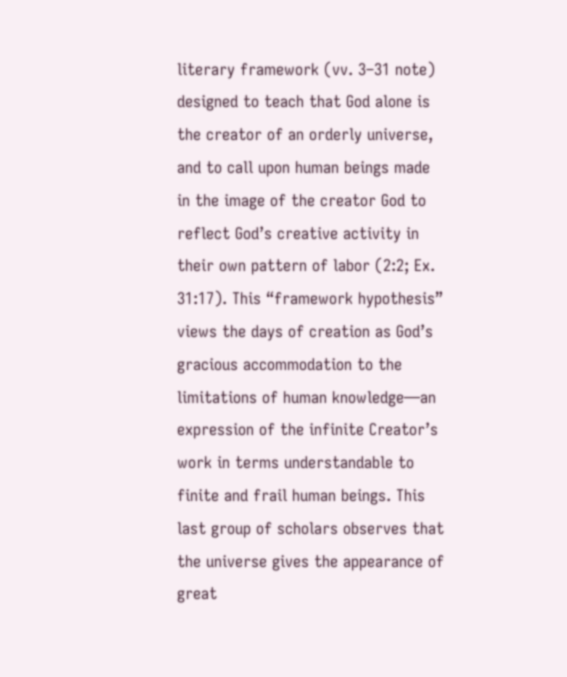literary framework (vv. 3–31 note) designed to teach that God alone is the creator of an orderly universe, and to call upon human beings made in the image of the creator God to reflect God’s creative activity in their own pattern of labor (2:2; Ex. 31:17). This “framework hypothesis” views the days of creation as God’s gracious accommodation to the limitations of human knowledge—an expression of the infinite Creator’s work in terms understandable to finite and frail human beings. This last group of scholars observes that the universe gives the appearance of great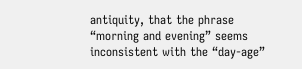antiquity, that the phrase “morning and evening” seems inconsistent with the “day-age”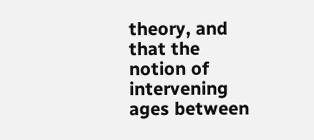theory, and that the notion of intervening ages between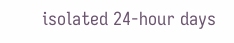isolated 24-hour days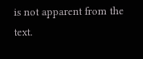is not apparent from the text.